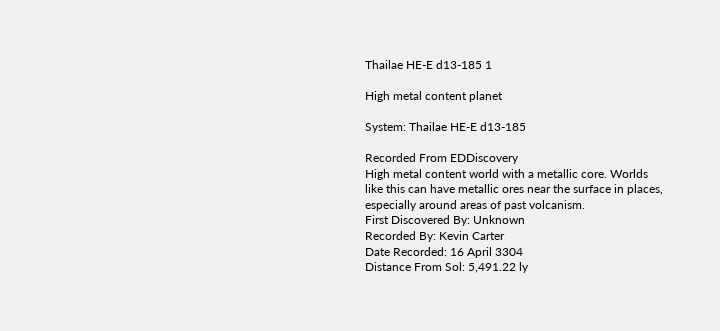Thailae HE-E d13-185 1

High metal content planet

System: Thailae HE-E d13-185

Recorded From EDDiscovery
High metal content world with a metallic core. Worlds like this can have metallic ores near the surface in places, especially around areas of past volcanism.
First Discovered By: Unknown
Recorded By: Kevin Carter
Date Recorded: 16 April 3304
Distance From Sol: 5,491.22 ly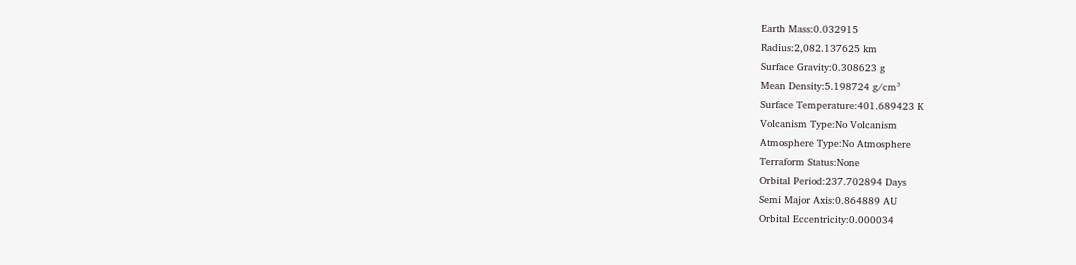Earth Mass:0.032915
Radius:2,082.137625 km
Surface Gravity:0.308623 g
Mean Density:5.198724 g/cm³
Surface Temperature:401.689423 K
Volcanism Type:No Volcanism
Atmosphere Type:No Atmosphere
Terraform Status:None
Orbital Period:237.702894 Days
Semi Major Axis:0.864889 AU
Orbital Eccentricity:0.000034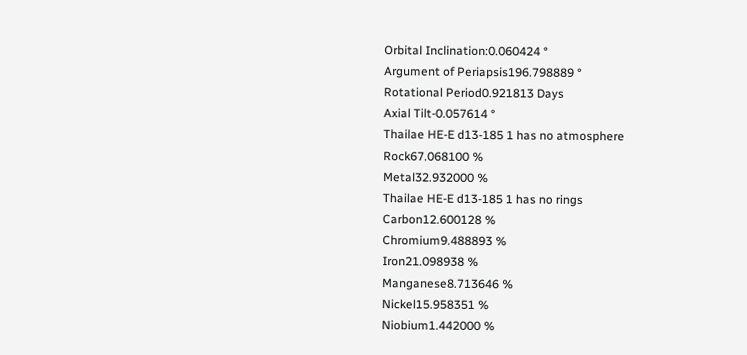Orbital Inclination:0.060424 °
Argument of Periapsis196.798889 °
Rotational Period0.921813 Days
Axial Tilt-0.057614 °
Thailae HE-E d13-185 1 has no atmosphere
Rock67.068100 %
Metal32.932000 %
Thailae HE-E d13-185 1 has no rings
Carbon12.600128 %
Chromium9.488893 %
Iron21.098938 %
Manganese8.713646 %
Nickel15.958351 %
Niobium1.442000 %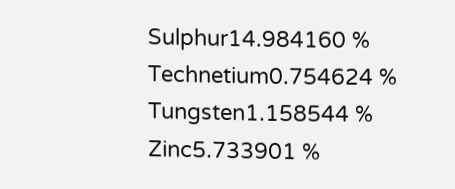Sulphur14.984160 %
Technetium0.754624 %
Tungsten1.158544 %
Zinc5.733901 %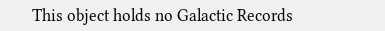This object holds no Galactic Records